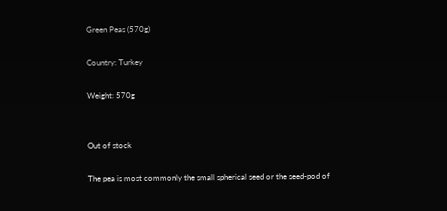Green Peas (570g)

Country: Turkey

Weight: 570g


Out of stock

The pea is most commonly the small spherical seed or the seed-pod of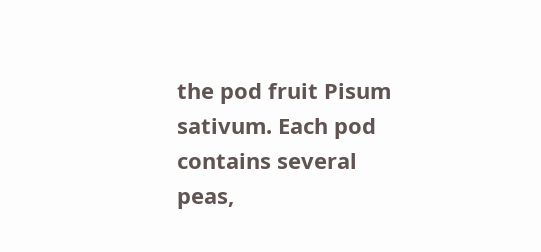the pod fruit Pisum sativum. Each pod contains several peas,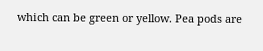which can be green or yellow. Pea pods are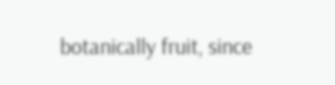botanically fruit, since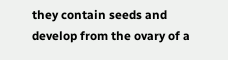they contain seeds and develop from the ovary of a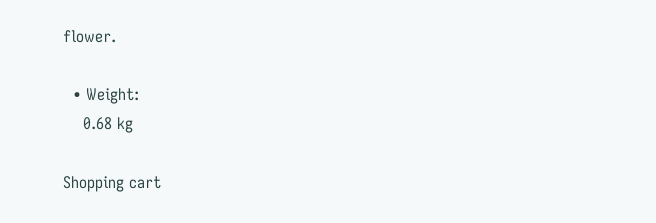flower.

  • Weight:
    0.68 kg

Shopping cart